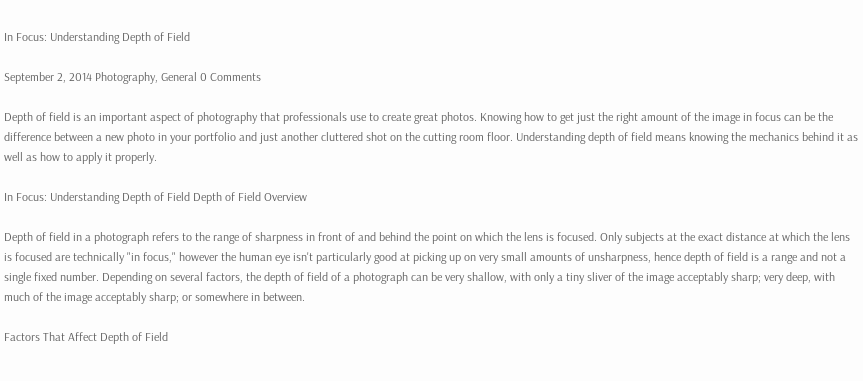In Focus: Understanding Depth of Field

September 2, 2014 Photography, General 0 Comments

Depth of field is an important aspect of photography that professionals use to create great photos. Knowing how to get just the right amount of the image in focus can be the difference between a new photo in your portfolio and just another cluttered shot on the cutting room floor. Understanding depth of field means knowing the mechanics behind it as well as how to apply it properly.

In Focus: Understanding Depth of Field Depth of Field Overview

Depth of field in a photograph refers to the range of sharpness in front of and behind the point on which the lens is focused. Only subjects at the exact distance at which the lens is focused are technically "in focus," however the human eye isn't particularly good at picking up on very small amounts of unsharpness, hence depth of field is a range and not a single fixed number. Depending on several factors, the depth of field of a photograph can be very shallow, with only a tiny sliver of the image acceptably sharp; very deep, with much of the image acceptably sharp; or somewhere in between.

Factors That Affect Depth of Field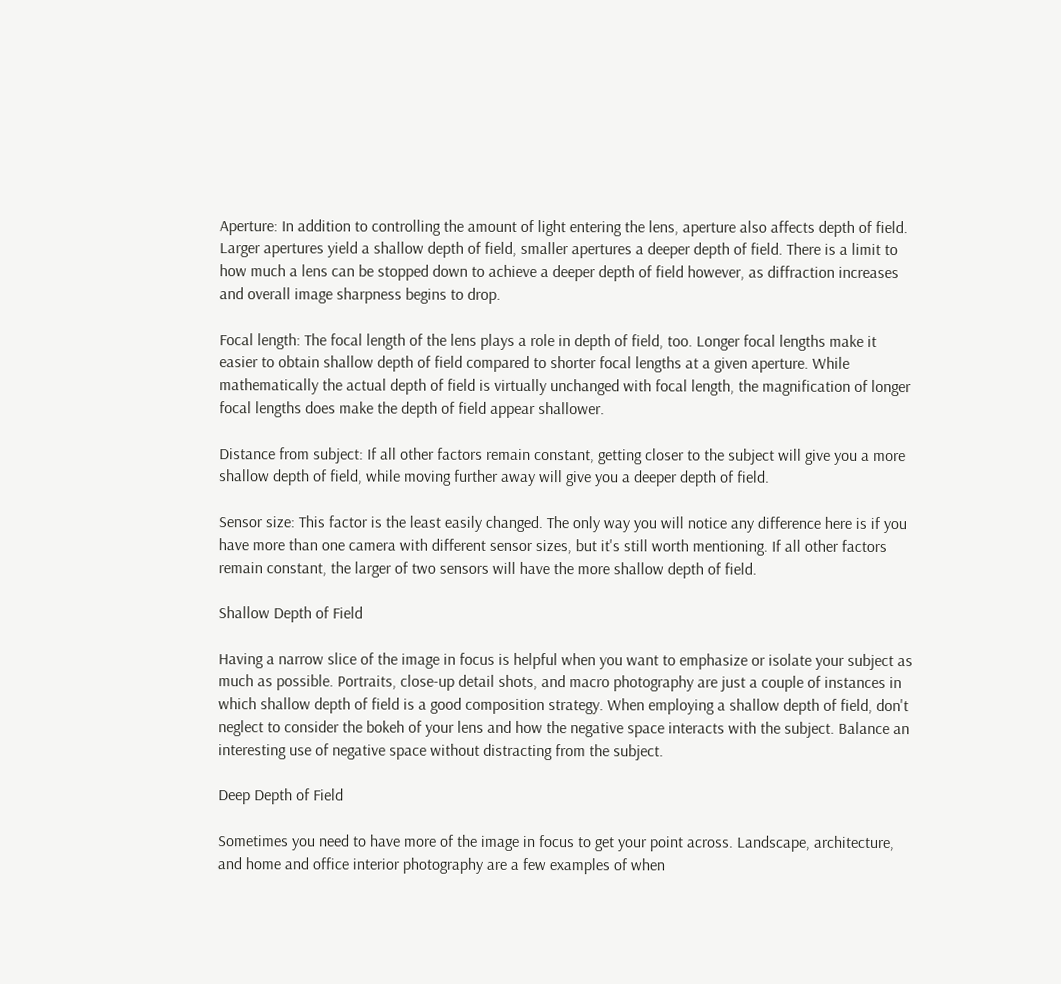Aperture: In addition to controlling the amount of light entering the lens, aperture also affects depth of field. Larger apertures yield a shallow depth of field, smaller apertures a deeper depth of field. There is a limit to how much a lens can be stopped down to achieve a deeper depth of field however, as diffraction increases and overall image sharpness begins to drop.

Focal length: The focal length of the lens plays a role in depth of field, too. Longer focal lengths make it easier to obtain shallow depth of field compared to shorter focal lengths at a given aperture. While mathematically the actual depth of field is virtually unchanged with focal length, the magnification of longer focal lengths does make the depth of field appear shallower.

Distance from subject: If all other factors remain constant, getting closer to the subject will give you a more shallow depth of field, while moving further away will give you a deeper depth of field.

Sensor size: This factor is the least easily changed. The only way you will notice any difference here is if you have more than one camera with different sensor sizes, but it's still worth mentioning. If all other factors remain constant, the larger of two sensors will have the more shallow depth of field.

Shallow Depth of Field

Having a narrow slice of the image in focus is helpful when you want to emphasize or isolate your subject as much as possible. Portraits, close-up detail shots, and macro photography are just a couple of instances in which shallow depth of field is a good composition strategy. When employing a shallow depth of field, don't neglect to consider the bokeh of your lens and how the negative space interacts with the subject. Balance an interesting use of negative space without distracting from the subject.

Deep Depth of Field

Sometimes you need to have more of the image in focus to get your point across. Landscape, architecture, and home and office interior photography are a few examples of when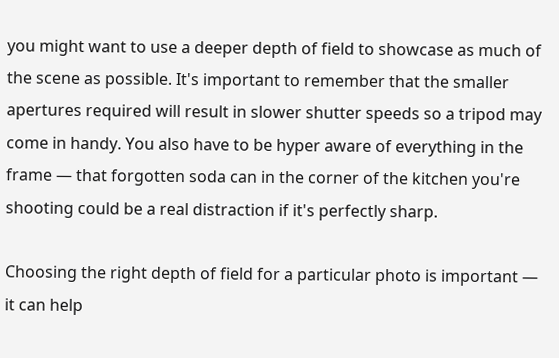you might want to use a deeper depth of field to showcase as much of the scene as possible. It's important to remember that the smaller apertures required will result in slower shutter speeds so a tripod may come in handy. You also have to be hyper aware of everything in the frame — that forgotten soda can in the corner of the kitchen you're shooting could be a real distraction if it's perfectly sharp.

Choosing the right depth of field for a particular photo is important — it can help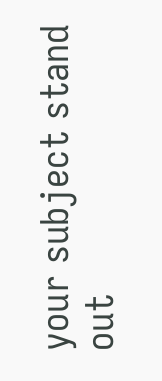your subject stand out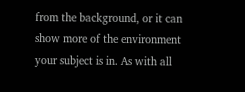from the background, or it can show more of the environment your subject is in. As with all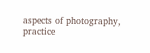aspects of photography, practice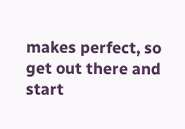makes perfect, so get out there and start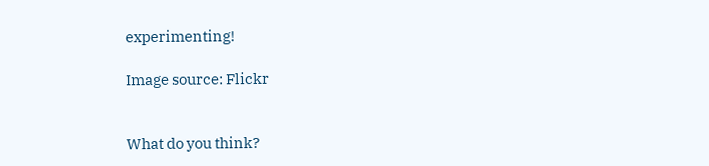experimenting!

Image source: Flickr


What do you think?